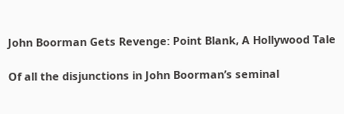John Boorman Gets Revenge: Point Blank, A Hollywood Tale

Of all the disjunctions in John Boorman’s seminal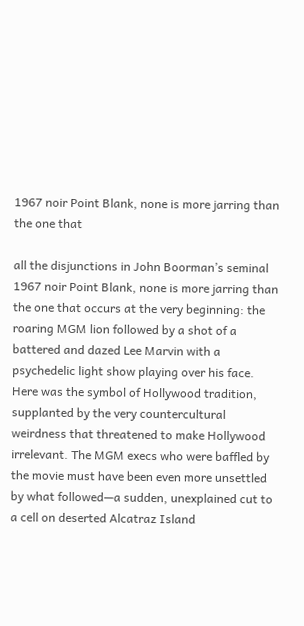1967 noir Point Blank, none is more jarring than the one that

all the disjunctions in John Boorman’s seminal 1967 noir Point Blank, none is more jarring than the one that occurs at the very beginning: the roaring MGM lion followed by a shot of a battered and dazed Lee Marvin with a psychedelic light show playing over his face. Here was the symbol of Hollywood tradition, supplanted by the very countercultural weirdness that threatened to make Hollywood irrelevant. The MGM execs who were baffled by the movie must have been even more unsettled by what followed—a sudden, unexplained cut to a cell on deserted Alcatraz Island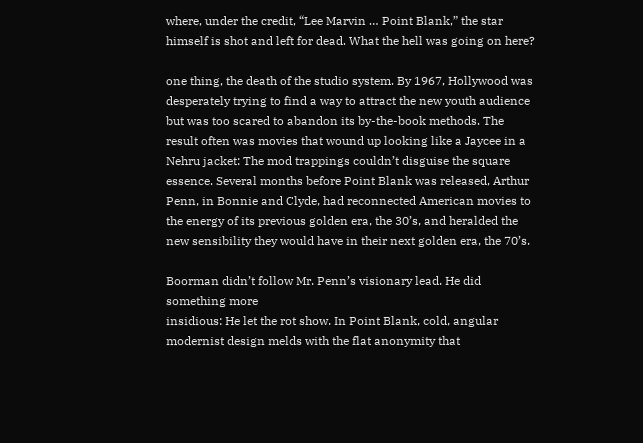where, under the credit, “Lee Marvin … Point Blank,” the star himself is shot and left for dead. What the hell was going on here?

one thing, the death of the studio system. By 1967, Hollywood was desperately trying to find a way to attract the new youth audience but was too scared to abandon its by-the-book methods. The result often was movies that wound up looking like a Jaycee in a Nehru jacket: The mod trappings couldn’t disguise the square essence. Several months before Point Blank was released, Arthur Penn, in Bonnie and Clyde, had reconnected American movies to the energy of its previous golden era, the 30’s, and heralded the new sensibility they would have in their next golden era, the 70’s.

Boorman didn’t follow Mr. Penn’s visionary lead. He did something more
insidious: He let the rot show. In Point Blank, cold, angular modernist design melds with the flat anonymity that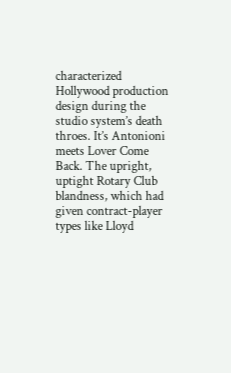characterized Hollywood production design during the studio system’s death throes. It’s Antonioni meets Lover Come Back. The upright, uptight Rotary Club blandness, which had given contract-player types like Lloyd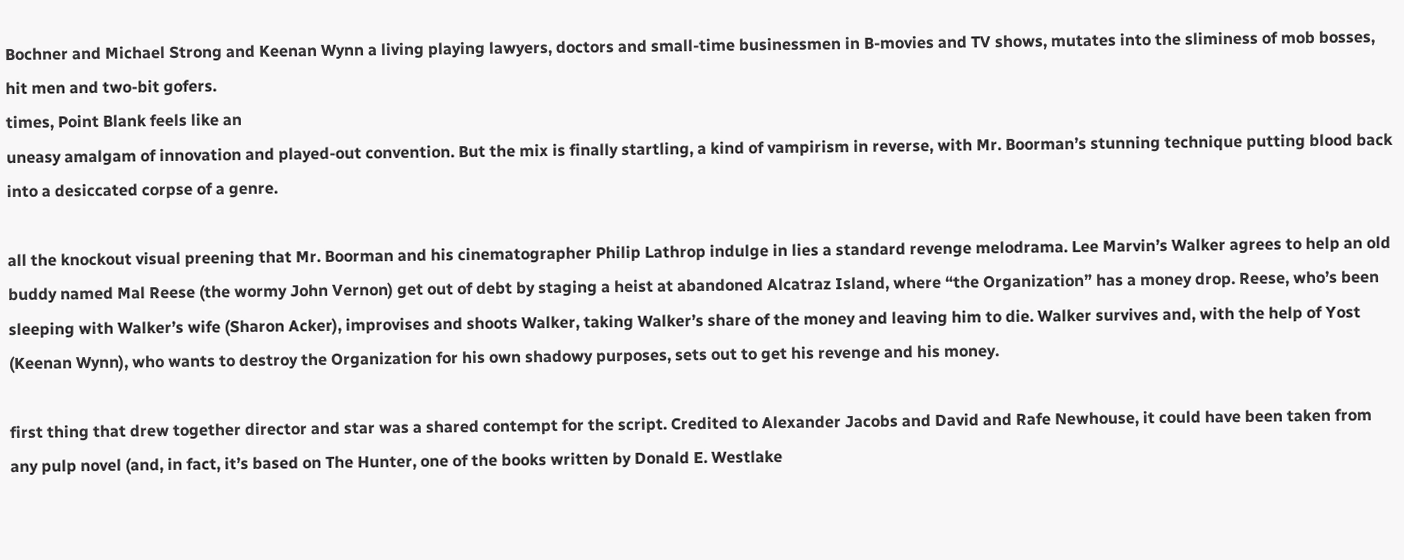Bochner and Michael Strong and Keenan Wynn a living playing lawyers, doctors and small-time businessmen in B-movies and TV shows, mutates into the sliminess of mob bosses, hit men and two-bit gofers.
times, Point Blank feels like an
uneasy amalgam of innovation and played-out convention. But the mix is finally startling, a kind of vampirism in reverse, with Mr. Boorman’s stunning technique putting blood back into a desiccated corpse of a genre.

all the knockout visual preening that Mr. Boorman and his cinematographer Philip Lathrop indulge in lies a standard revenge melodrama. Lee Marvin’s Walker agrees to help an old buddy named Mal Reese (the wormy John Vernon) get out of debt by staging a heist at abandoned Alcatraz Island, where “the Organization” has a money drop. Reese, who’s been sleeping with Walker’s wife (Sharon Acker), improvises and shoots Walker, taking Walker’s share of the money and leaving him to die. Walker survives and, with the help of Yost (Keenan Wynn), who wants to destroy the Organization for his own shadowy purposes, sets out to get his revenge and his money.

first thing that drew together director and star was a shared contempt for the script. Credited to Alexander Jacobs and David and Rafe Newhouse, it could have been taken from any pulp novel (and, in fact, it’s based on The Hunter, one of the books written by Donald E. Westlake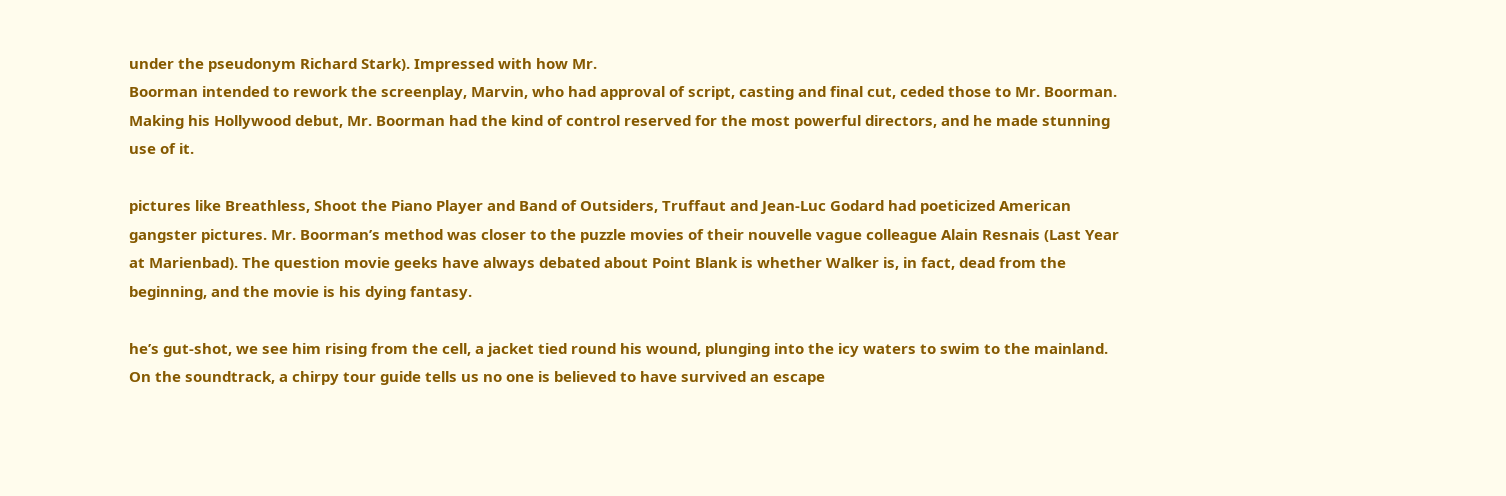under the pseudonym Richard Stark). Impressed with how Mr.
Boorman intended to rework the screenplay, Marvin, who had approval of script, casting and final cut, ceded those to Mr. Boorman. Making his Hollywood debut, Mr. Boorman had the kind of control reserved for the most powerful directors, and he made stunning use of it.

pictures like Breathless, Shoot the Piano Player and Band of Outsiders, Truffaut and Jean-Luc Godard had poeticized American gangster pictures. Mr. Boorman’s method was closer to the puzzle movies of their nouvelle vague colleague Alain Resnais (Last Year at Marienbad). The question movie geeks have always debated about Point Blank is whether Walker is, in fact, dead from the beginning, and the movie is his dying fantasy.

he’s gut-shot, we see him rising from the cell, a jacket tied round his wound, plunging into the icy waters to swim to the mainland. On the soundtrack, a chirpy tour guide tells us no one is believed to have survived an escape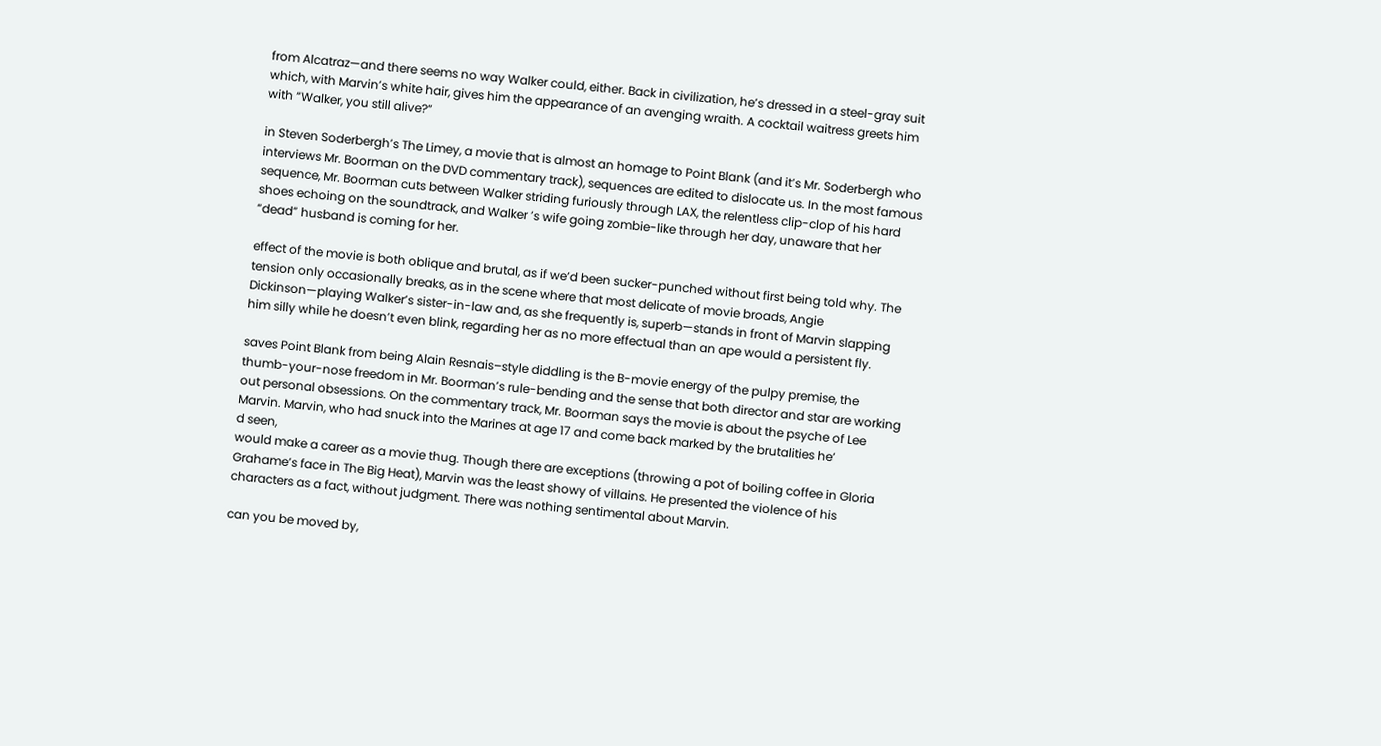from Alcatraz—and there seems no way Walker could, either. Back in civilization, he’s dressed in a steel-gray suit which, with Marvin’s white hair, gives him the appearance of an avenging wraith. A cocktail waitress greets him with “Walker, you still alive?”

in Steven Soderbergh’s The Limey, a movie that is almost an homage to Point Blank (and it’s Mr. Soderbergh who interviews Mr. Boorman on the DVD commentary track), sequences are edited to dislocate us. In the most famous sequence, Mr. Boorman cuts between Walker striding furiously through LAX, the relentless clip-clop of his hard shoes echoing on the soundtrack, and Walker ’s wife going zombie-like through her day, unaware that her “dead” husband is coming for her.

effect of the movie is both oblique and brutal, as if we’d been sucker-punched without first being told why. The tension only occasionally breaks, as in the scene where that most delicate of movie broads, Angie Dickinson—playing Walker’s sister-in-law and, as she frequently is, superb—stands in front of Marvin slapping him silly while he doesn’t even blink, regarding her as no more effectual than an ape would a persistent fly.

saves Point Blank from being Alain Resnais–style diddling is the B-movie energy of the pulpy premise, the thumb-your-nose freedom in Mr. Boorman’s rule-bending and the sense that both director and star are working out personal obsessions. On the commentary track, Mr. Boorman says the movie is about the psyche of Lee Marvin. Marvin, who had snuck into the Marines at age 17 and come back marked by the brutalities he’
d seen,
would make a career as a movie thug. Though there are exceptions (throwing a pot of boiling coffee in Gloria Grahame’s face in The Big Heat), Marvin was the least showy of villains. He presented the violence of his characters as a fact, without judgment. There was nothing sentimental about Marvin.

can you be moved by,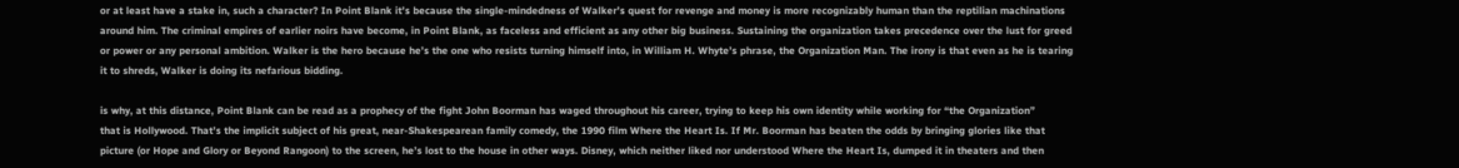or at least have a stake in, such a character? In Point Blank it’s because the single-mindedness of Walker’s quest for revenge and money is more recognizably human than the reptilian machinations around him. The criminal empires of earlier noirs have become, in Point Blank, as faceless and efficient as any other big business. Sustaining the organization takes precedence over the lust for greed or power or any personal ambition. Walker is the hero because he’s the one who resists turning himself into, in William H. Whyte’s phrase, the Organization Man. The irony is that even as he is tearing it to shreds, Walker is doing its nefarious bidding.

is why, at this distance, Point Blank can be read as a prophecy of the fight John Boorman has waged throughout his career, trying to keep his own identity while working for “the Organization”
that is Hollywood. That’s the implicit subject of his great, near-Shakespearean family comedy, the 1990 film Where the Heart Is. If Mr. Boorman has beaten the odds by bringing glories like that picture (or Hope and Glory or Beyond Rangoon) to the screen, he’s lost to the house in other ways. Disney, which neither liked nor understood Where the Heart Is, dumped it in theaters and then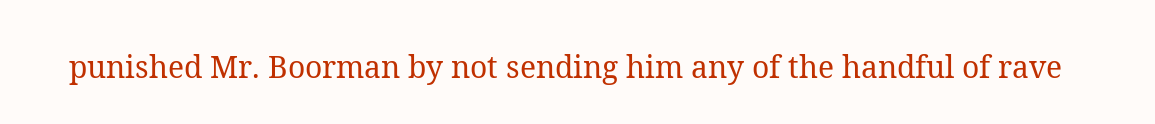punished Mr. Boorman by not sending him any of the handful of rave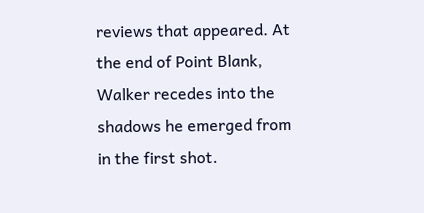reviews that appeared. At the end of Point Blank, Walker recedes into the shadows he emerged from in the first shot.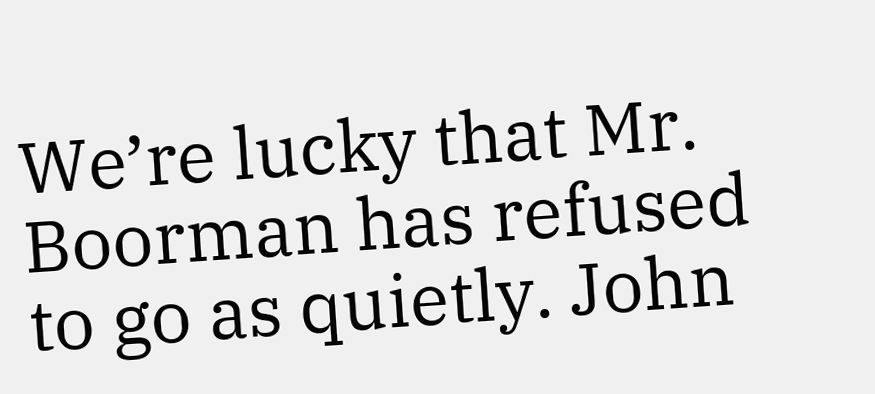We’re lucky that Mr. Boorman has refused to go as quietly. John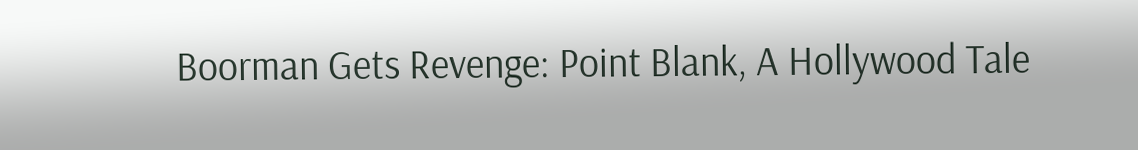Boorman Gets Revenge: Point Blank, A Hollywood Tale